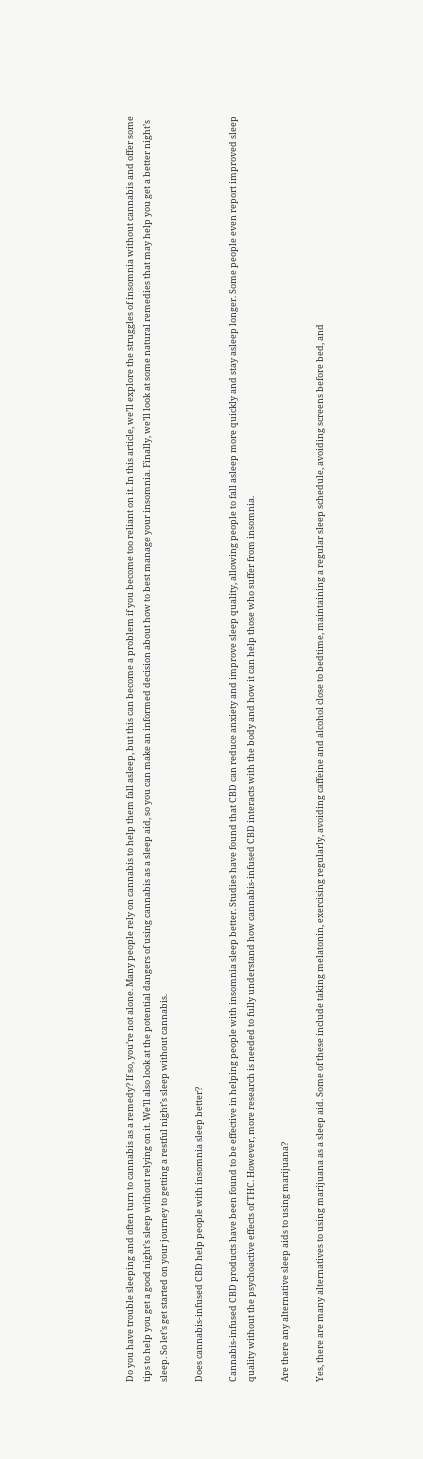Do you have trouble sleeping and often turn to cannabis as a remedy? If so, you’re not alone. Many people rely on cannabis to help them fall asleep, but this can become a problem if you become too reliant on it. In this article, we’ll explore the struggles of insomnia without cannabis and offer some tips to help you get a good night’s sleep without relying on it. We’ll also look at the potential dangers of using cannabis as a sleep aid, so you can make an informed decision about how to best manage your insomnia. Finally, we’ll look at some natural remedies that may help you get a better night’s sleep. So let’s get started on your journey to getting a restful night’s sleep without cannabis.

Does cannabis-infused CBD help people with insomnia sleep better?

Cannabis-infused CBD products have been found to be effective in helping people with insomnia sleep better. Studies have found that CBD can reduce anxiety and improve sleep quality, allowing people to fall asleep more quickly and stay asleep longer. Some people even report improved sleep quality without the psychoactive effects of THC. However, more research is needed to fully understand how cannabis-infused CBD interacts with the body and how it can help those who suffer from insomnia.

Are there any alternative sleep aids to using marijuana?

Yes, there are many alternatives to using marijuana as a sleep aid. Some of these include taking melatonin, exercising regularly, avoiding caffeine and alcohol close to bedtime, maintaining a regular sleep schedule, avoiding screens before bed, and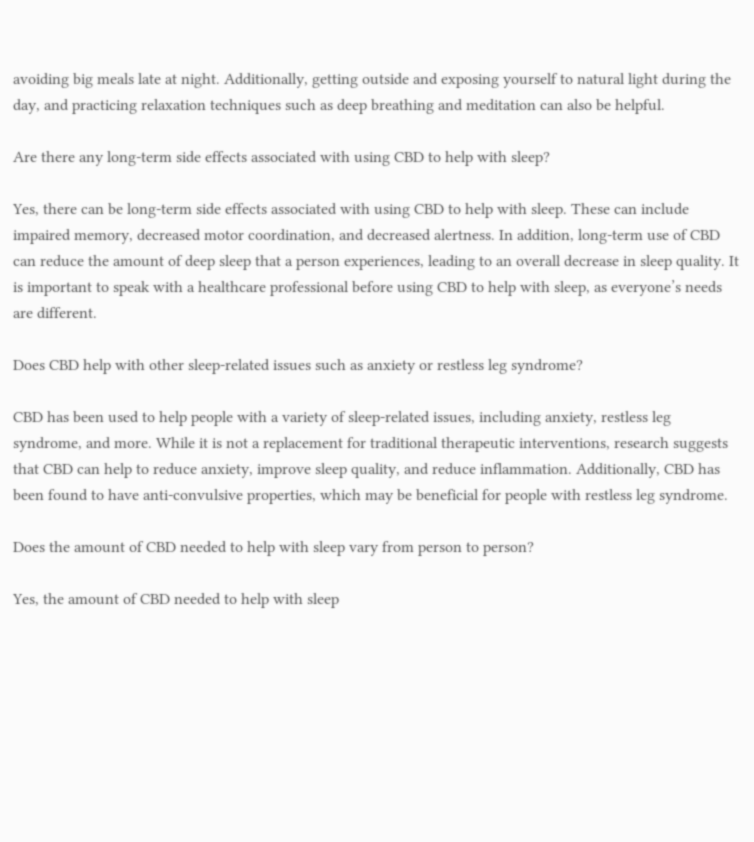avoiding big meals late at night. Additionally, getting outside and exposing yourself to natural light during the day, and practicing relaxation techniques such as deep breathing and meditation can also be helpful.

Are there any long-term side effects associated with using CBD to help with sleep?

Yes, there can be long-term side effects associated with using CBD to help with sleep. These can include impaired memory, decreased motor coordination, and decreased alertness. In addition, long-term use of CBD can reduce the amount of deep sleep that a person experiences, leading to an overall decrease in sleep quality. It is important to speak with a healthcare professional before using CBD to help with sleep, as everyone’s needs are different.

Does CBD help with other sleep-related issues such as anxiety or restless leg syndrome?

CBD has been used to help people with a variety of sleep-related issues, including anxiety, restless leg syndrome, and more. While it is not a replacement for traditional therapeutic interventions, research suggests that CBD can help to reduce anxiety, improve sleep quality, and reduce inflammation. Additionally, CBD has been found to have anti-convulsive properties, which may be beneficial for people with restless leg syndrome.

Does the amount of CBD needed to help with sleep vary from person to person?

Yes, the amount of CBD needed to help with sleep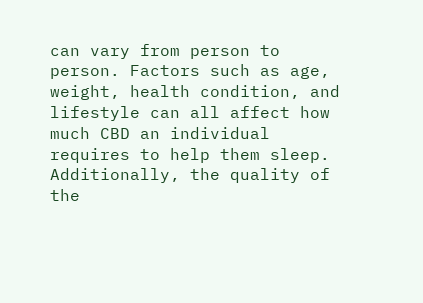can vary from person to person. Factors such as age, weight, health condition, and lifestyle can all affect how much CBD an individual requires to help them sleep. Additionally, the quality of the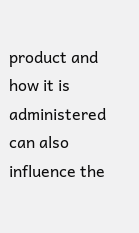product and how it is administered can also influence the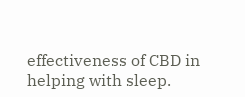effectiveness of CBD in helping with sleep.